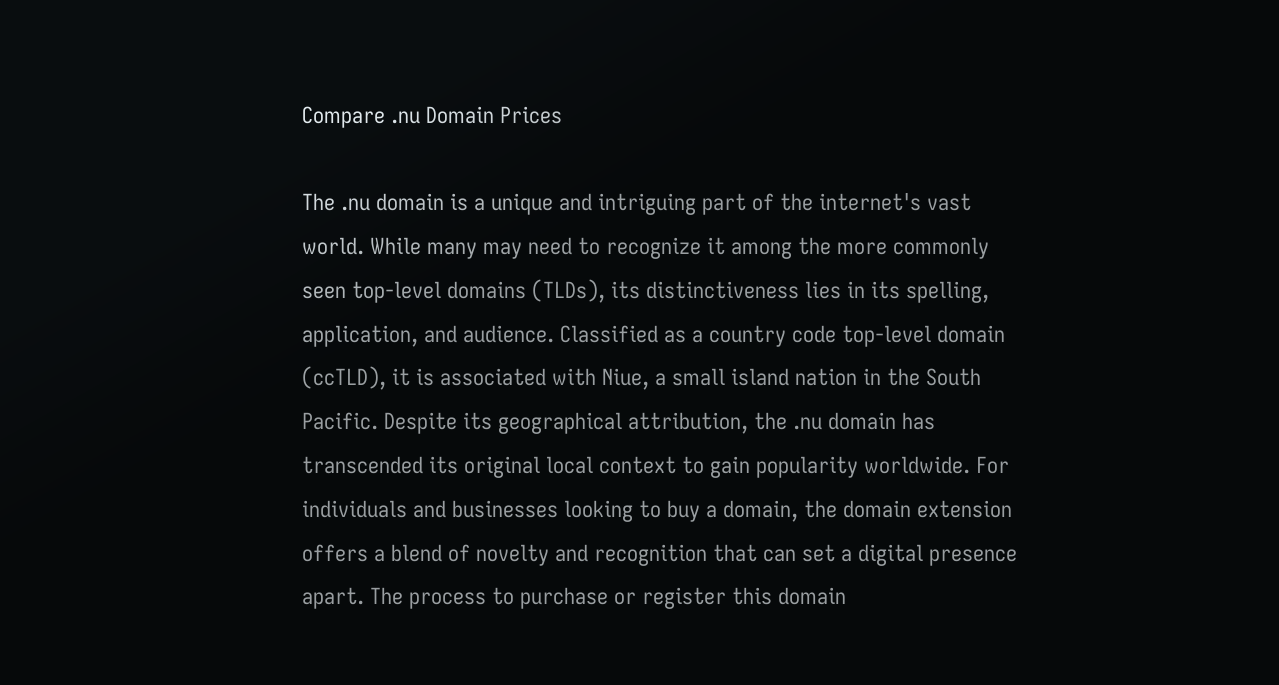Compare .nu Domain Prices

The .nu domain is a unique and intriguing part of the internet's vast world. While many may need to recognize it among the more commonly seen top-level domains (TLDs), its distinctiveness lies in its spelling, application, and audience. Classified as a country code top-level domain (ccTLD), it is associated with Niue, a small island nation in the South Pacific. Despite its geographical attribution, the .nu domain has transcended its original local context to gain popularity worldwide. For individuals and businesses looking to buy a domain, the domain extension offers a blend of novelty and recognition that can set a digital presence apart. The process to purchase or register this domain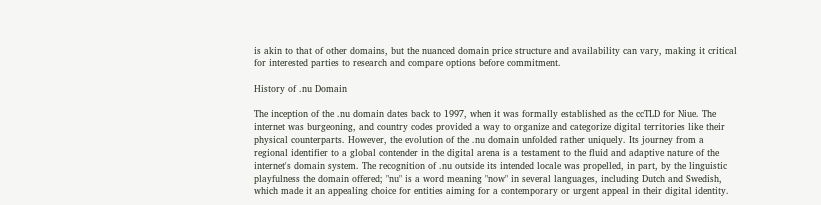is akin to that of other domains, but the nuanced domain price structure and availability can vary, making it critical for interested parties to research and compare options before commitment.

History of .nu Domain

The inception of the .nu domain dates back to 1997, when it was formally established as the ccTLD for Niue. The internet was burgeoning, and country codes provided a way to organize and categorize digital territories like their physical counterparts. However, the evolution of the .nu domain unfolded rather uniquely. Its journey from a regional identifier to a global contender in the digital arena is a testament to the fluid and adaptive nature of the internet's domain system. The recognition of .nu outside its intended locale was propelled, in part, by the linguistic playfulness the domain offered; "nu" is a word meaning "now" in several languages, including Dutch and Swedish, which made it an appealing choice for entities aiming for a contemporary or urgent appeal in their digital identity.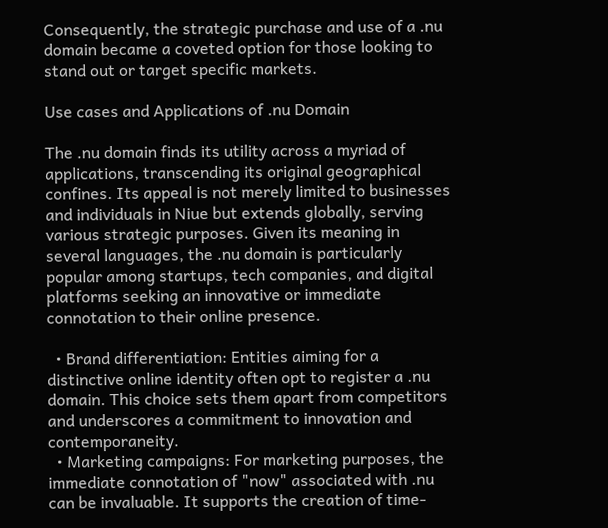Consequently, the strategic purchase and use of a .nu domain became a coveted option for those looking to stand out or target specific markets.

Use cases and Applications of .nu Domain

The .nu domain finds its utility across a myriad of applications, transcending its original geographical confines. Its appeal is not merely limited to businesses and individuals in Niue but extends globally, serving various strategic purposes. Given its meaning in several languages, the .nu domain is particularly popular among startups, tech companies, and digital platforms seeking an innovative or immediate connotation to their online presence.

  • Brand differentiation: Entities aiming for a distinctive online identity often opt to register a .nu domain. This choice sets them apart from competitors and underscores a commitment to innovation and contemporaneity.
  • Marketing campaigns: For marketing purposes, the immediate connotation of "now" associated with .nu can be invaluable. It supports the creation of time-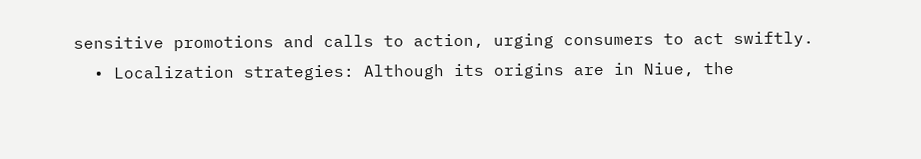sensitive promotions and calls to action, urging consumers to act swiftly.
  • Localization strategies: Although its origins are in Niue, the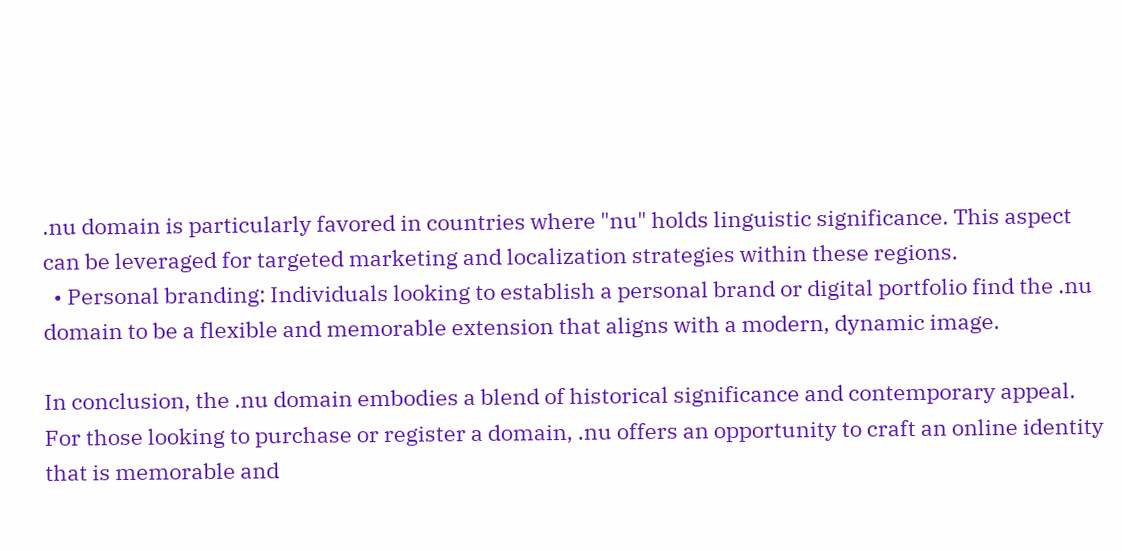.nu domain is particularly favored in countries where "nu" holds linguistic significance. This aspect can be leveraged for targeted marketing and localization strategies within these regions.
  • Personal branding: Individuals looking to establish a personal brand or digital portfolio find the .nu domain to be a flexible and memorable extension that aligns with a modern, dynamic image.

In conclusion, the .nu domain embodies a blend of historical significance and contemporary appeal. For those looking to purchase or register a domain, .nu offers an opportunity to craft an online identity that is memorable and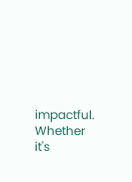impactful. Whether it's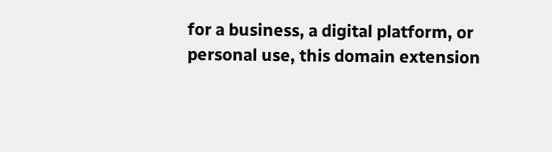for a business, a digital platform, or personal use, this domain extension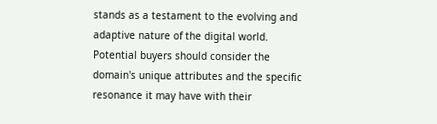stands as a testament to the evolving and adaptive nature of the digital world. Potential buyers should consider the domain's unique attributes and the specific resonance it may have with their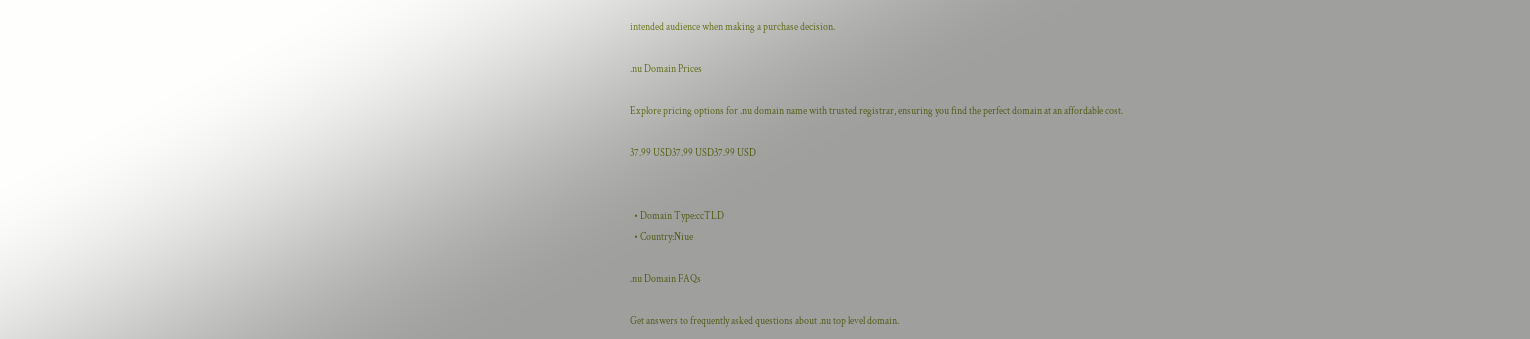intended audience when making a purchase decision.

.nu Domain Prices

Explore pricing options for .nu domain name with trusted registrar, ensuring you find the perfect domain at an affordable cost.

37.99 USD37.99 USD37.99 USD


  • Domain Type:ccTLD
  • Country:Niue

.nu Domain FAQs

Get answers to frequently asked questions about .nu top level domain.